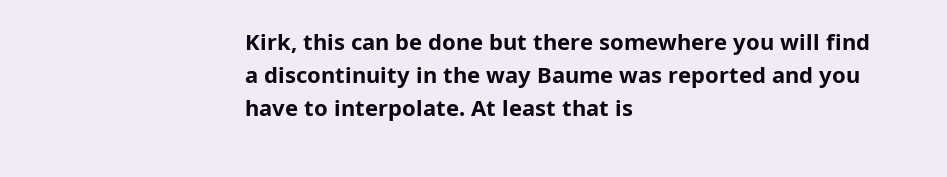Kirk, this can be done but there somewhere you will find a discontinuity in the way Baume was reported and you have to interpolate. At least that is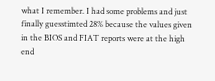what I remember. I had some problems and just finally guesstimted 28% because the values given in the BIOS and FIAT reports were at the high end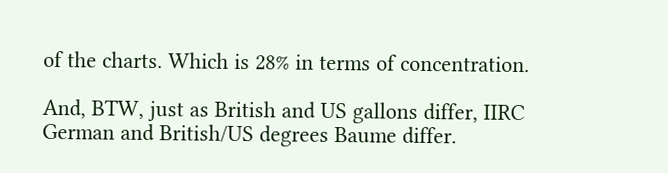of the charts. Which is 28% in terms of concentration.

And, BTW, just as British and US gallons differ, IIRC German and British/US degrees Baume differ.